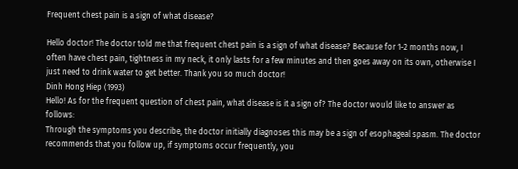Frequent chest pain is a sign of what disease?

Hello doctor! The doctor told me that frequent chest pain is a sign of what disease? Because for 1-2 months now, I often have chest pain, tightness in my neck, it only lasts for a few minutes and then goes away on its own, otherwise I just need to drink water to get better. Thank you so much doctor!
Dinh Hong Hiep (1993)
Hello! As for the frequent question of chest pain, what disease is it a sign of? The doctor would like to answer as follows:
Through the symptoms you describe, the doctor initially diagnoses this may be a sign of esophageal spasm. The doctor recommends that you follow up, if symptoms occur frequently, you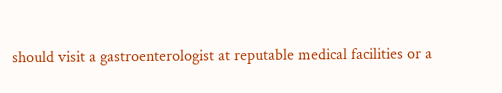should visit a gastroenterologist at reputable medical facilities or a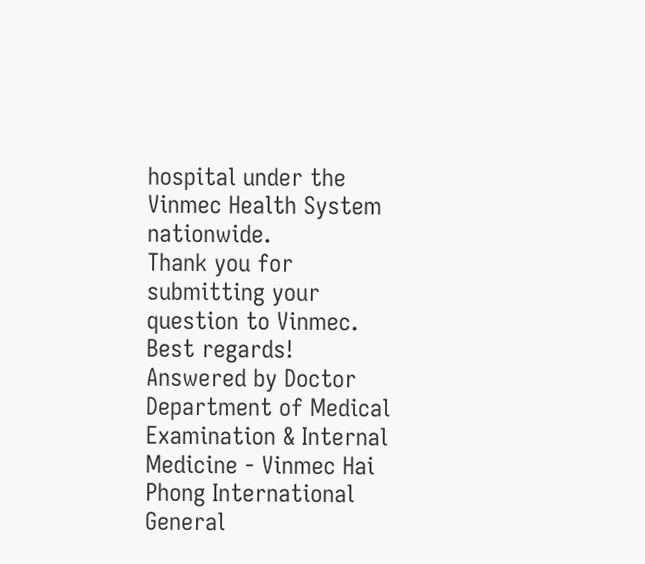hospital under the Vinmec Health System nationwide.
Thank you for submitting your question to Vinmec. Best regards!
Answered by Doctor Department of Medical Examination & Internal Medicine - Vinmec Hai Phong International General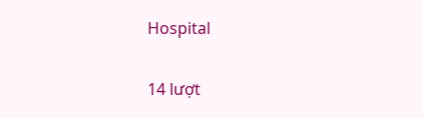Hospital

14 lượt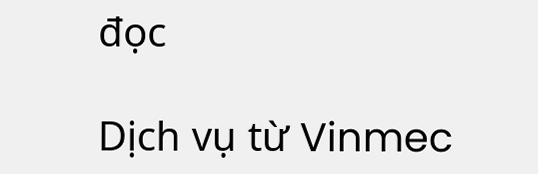đọc

Dịch vụ từ Vinmec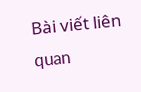Bài viết liên quan